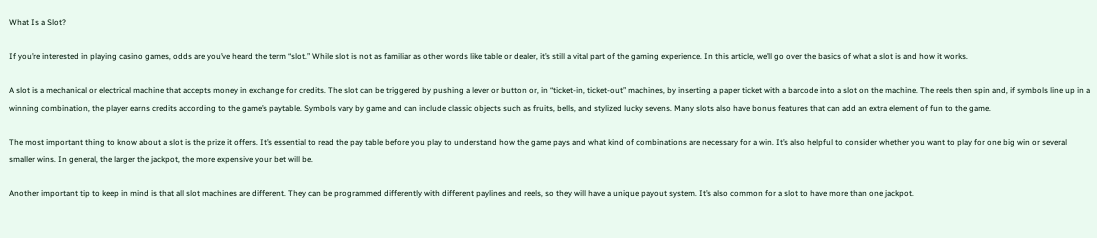What Is a Slot?

If you’re interested in playing casino games, odds are you’ve heard the term “slot.” While slot is not as familiar as other words like table or dealer, it’s still a vital part of the gaming experience. In this article, we’ll go over the basics of what a slot is and how it works.

A slot is a mechanical or electrical machine that accepts money in exchange for credits. The slot can be triggered by pushing a lever or button or, in “ticket-in, ticket-out” machines, by inserting a paper ticket with a barcode into a slot on the machine. The reels then spin and, if symbols line up in a winning combination, the player earns credits according to the game’s paytable. Symbols vary by game and can include classic objects such as fruits, bells, and stylized lucky sevens. Many slots also have bonus features that can add an extra element of fun to the game.

The most important thing to know about a slot is the prize it offers. It’s essential to read the pay table before you play to understand how the game pays and what kind of combinations are necessary for a win. It’s also helpful to consider whether you want to play for one big win or several smaller wins. In general, the larger the jackpot, the more expensive your bet will be.

Another important tip to keep in mind is that all slot machines are different. They can be programmed differently with different paylines and reels, so they will have a unique payout system. It’s also common for a slot to have more than one jackpot.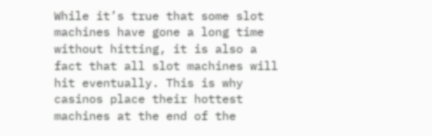While it’s true that some slot machines have gone a long time without hitting, it is also a fact that all slot machines will hit eventually. This is why casinos place their hottest machines at the end of the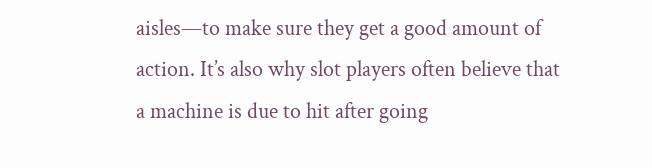aisles—to make sure they get a good amount of action. It’s also why slot players often believe that a machine is due to hit after going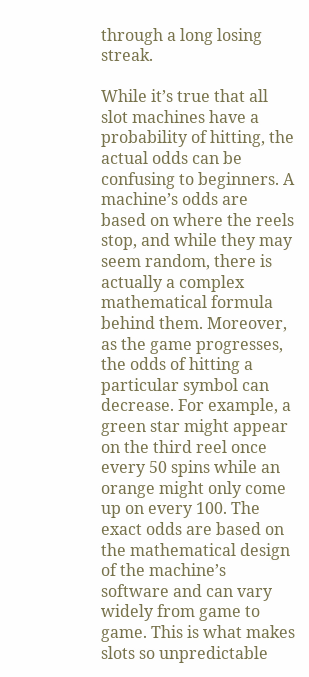through a long losing streak.

While it’s true that all slot machines have a probability of hitting, the actual odds can be confusing to beginners. A machine’s odds are based on where the reels stop, and while they may seem random, there is actually a complex mathematical formula behind them. Moreover, as the game progresses, the odds of hitting a particular symbol can decrease. For example, a green star might appear on the third reel once every 50 spins while an orange might only come up on every 100. The exact odds are based on the mathematical design of the machine’s software and can vary widely from game to game. This is what makes slots so unpredictable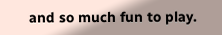and so much fun to play.